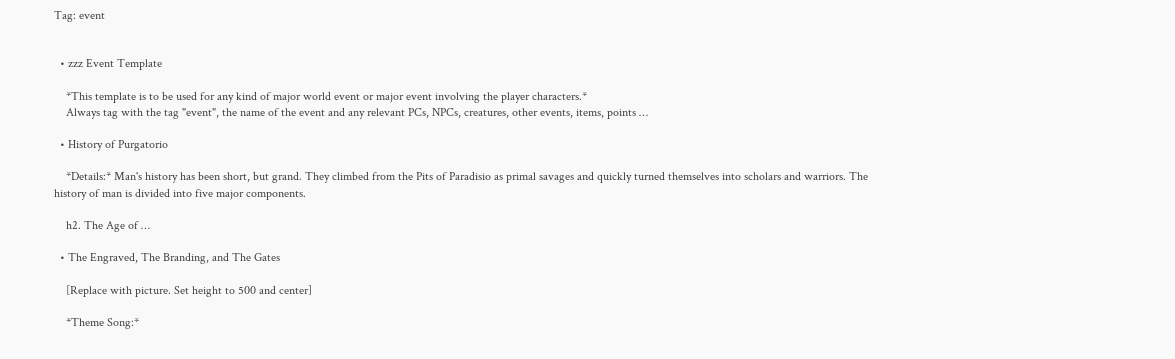Tag: event


  • zzz Event Template

    *This template is to be used for any kind of major world event or major event involving the player characters.*
    Always tag with the tag "event", the name of the event and any relevant PCs, NPCs, creatures, other events, items, points …

  • History of Purgatorio

    *Details:* Man's history has been short, but grand. They climbed from the Pits of Paradisio as primal savages and quickly turned themselves into scholars and warriors. The history of man is divided into five major components.

    h2. The Age of …

  • The Engraved, The Branding, and The Gates

    [Replace with picture. Set height to 500 and center]

    *Theme Song:*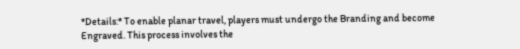*Details:* To enable planar travel, players must undergo the Branding and become Engraved. This process involves the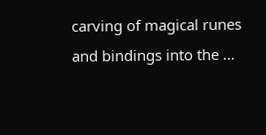carving of magical runes and bindings into the …